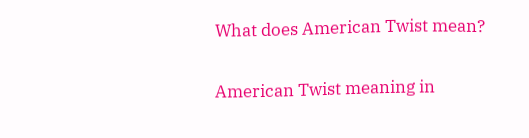What does American Twist mean?

American Twist meaning in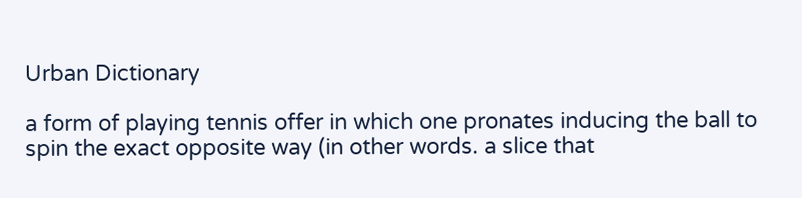Urban Dictionary

a form of playing tennis offer in which one pronates inducing the ball to spin the exact opposite way (in other words. a slice that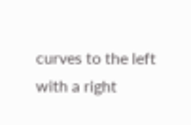curves to the left with a right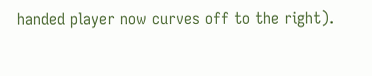handed player now curves off to the right).